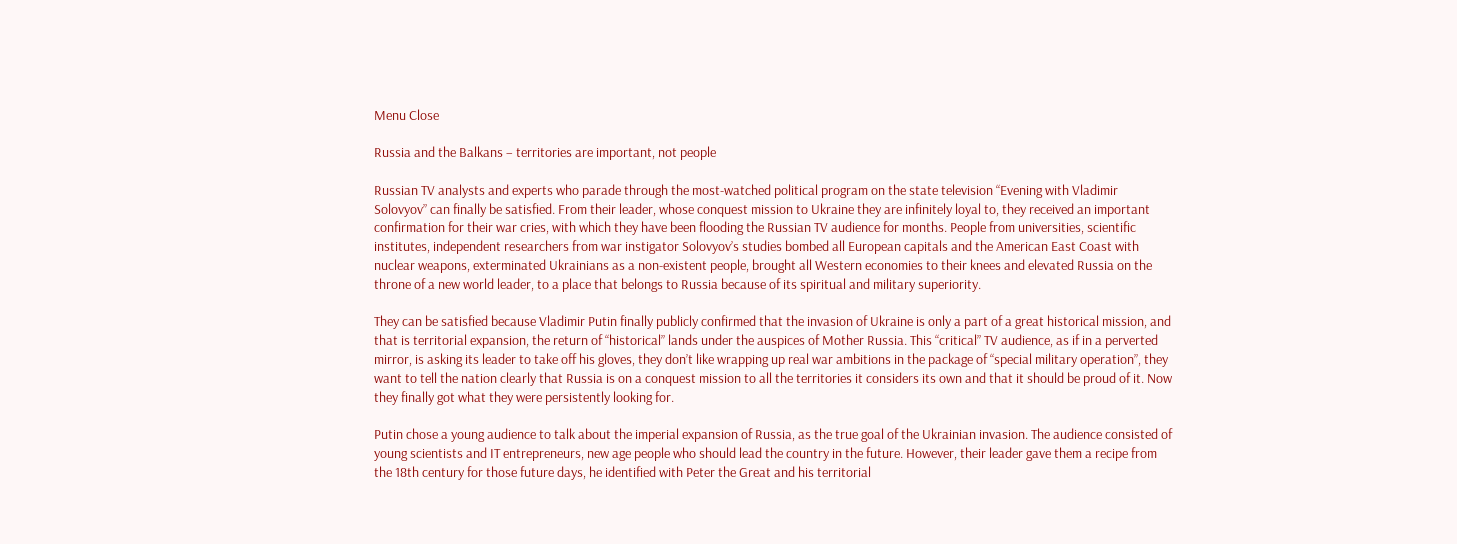Menu Close

Russia and the Balkans – territories are important, not people

Russian TV analysts and experts who parade through the most-watched political program on the state television “Evening with Vladimir Solovyov” can finally be satisfied. From their leader, whose conquest mission to Ukraine they are infinitely loyal to, they received an important confirmation for their war cries, with which they have been flooding the Russian TV audience for months. People from universities, scientific institutes, independent researchers from war instigator Solovyov’s studies bombed all European capitals and the American East Coast with nuclear weapons, exterminated Ukrainians as a non-existent people, brought all Western economies to their knees and elevated Russia on the throne of a new world leader, to a place that belongs to Russia because of its spiritual and military superiority.

They can be satisfied because Vladimir Putin finally publicly confirmed that the invasion of Ukraine is only a part of a great historical mission, and that is territorial expansion, the return of “historical” lands under the auspices of Mother Russia. This “critical” TV audience, as if in a perverted mirror, is asking its leader to take off his gloves, they don’t like wrapping up real war ambitions in the package of “special military operation”, they want to tell the nation clearly that Russia is on a conquest mission to all the territories it considers its own and that it should be proud of it. Now they finally got what they were persistently looking for.

Putin chose a young audience to talk about the imperial expansion of Russia, as the true goal of the Ukrainian invasion. The audience consisted of young scientists and IT entrepreneurs, new age people who should lead the country in the future. However, their leader gave them a recipe from the 18th century for those future days, he identified with Peter the Great and his territorial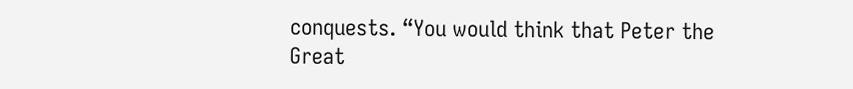conquests. “You would think that Peter the Great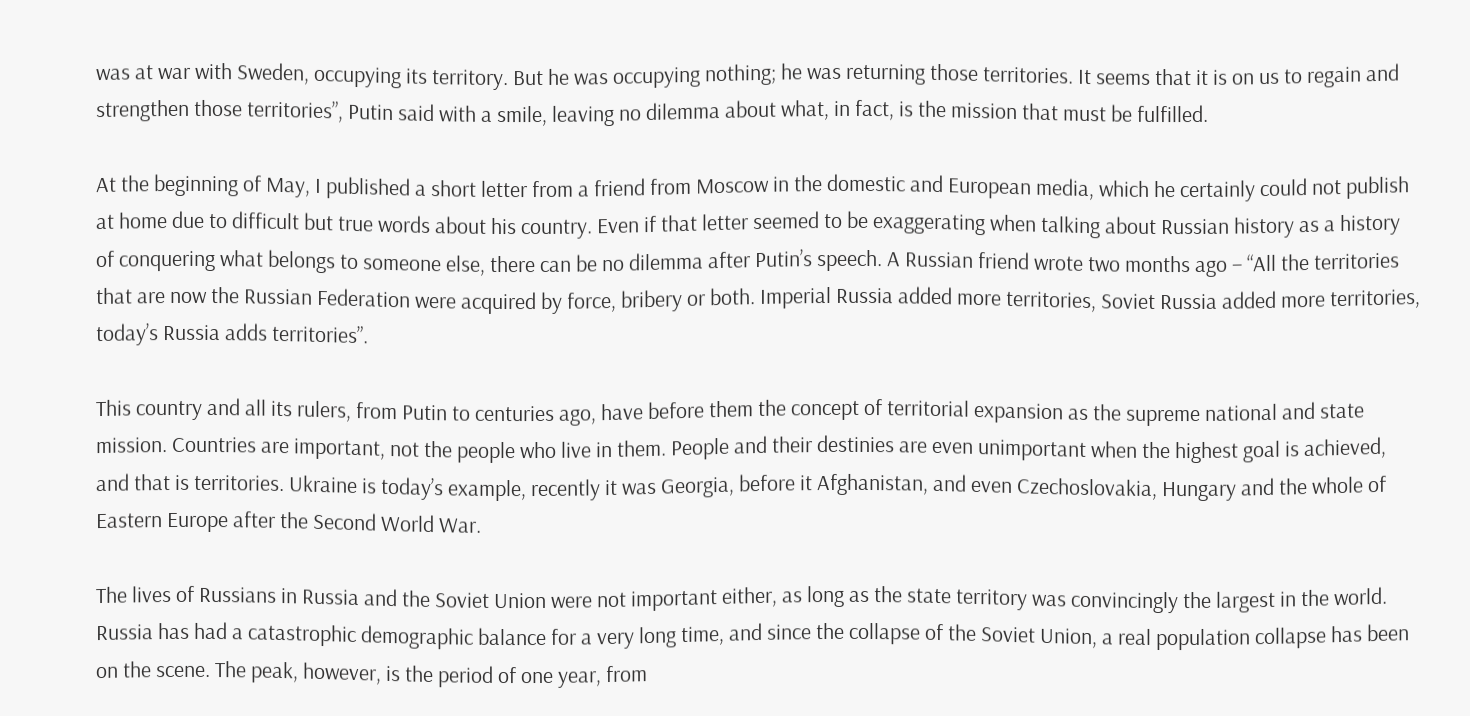was at war with Sweden, occupying its territory. But he was occupying nothing; he was returning those territories. It seems that it is on us to regain and strengthen those territories”, Putin said with a smile, leaving no dilemma about what, in fact, is the mission that must be fulfilled.

At the beginning of May, I published a short letter from a friend from Moscow in the domestic and European media, which he certainly could not publish at home due to difficult but true words about his country. Even if that letter seemed to be exaggerating when talking about Russian history as a history of conquering what belongs to someone else, there can be no dilemma after Putin’s speech. A Russian friend wrote two months ago – “All the territories that are now the Russian Federation were acquired by force, bribery or both. Imperial Russia added more territories, Soviet Russia added more territories, today’s Russia adds territories”.

This country and all its rulers, from Putin to centuries ago, have before them the concept of territorial expansion as the supreme national and state mission. Countries are important, not the people who live in them. People and their destinies are even unimportant when the highest goal is achieved, and that is territories. Ukraine is today’s example, recently it was Georgia, before it Afghanistan, and even Czechoslovakia, Hungary and the whole of Eastern Europe after the Second World War.

The lives of Russians in Russia and the Soviet Union were not important either, as long as the state territory was convincingly the largest in the world. Russia has had a catastrophic demographic balance for a very long time, and since the collapse of the Soviet Union, a real population collapse has been on the scene. The peak, however, is the period of one year, from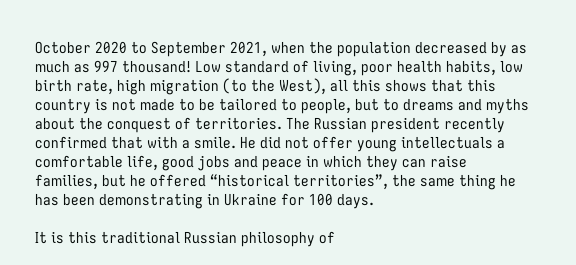October 2020 to September 2021, when the population decreased by as much as 997 thousand! Low standard of living, poor health habits, low birth rate, high migration (to the West), all this shows that this country is not made to be tailored to people, but to dreams and myths about the conquest of territories. The Russian president recently confirmed that with a smile. He did not offer young intellectuals a comfortable life, good jobs and peace in which they can raise families, but he offered “historical territories”, the same thing he has been demonstrating in Ukraine for 100 days.

It is this traditional Russian philosophy of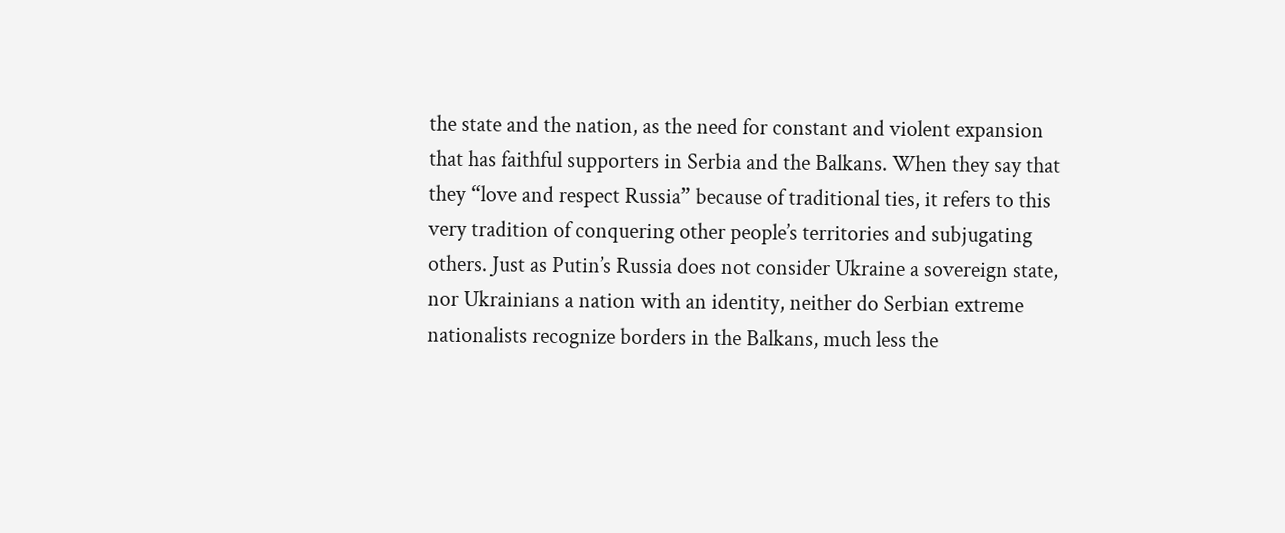the state and the nation, as the need for constant and violent expansion that has faithful supporters in Serbia and the Balkans. When they say that they “love and respect Russia” because of traditional ties, it refers to this very tradition of conquering other people’s territories and subjugating others. Just as Putin’s Russia does not consider Ukraine a sovereign state, nor Ukrainians a nation with an identity, neither do Serbian extreme nationalists recognize borders in the Balkans, much less the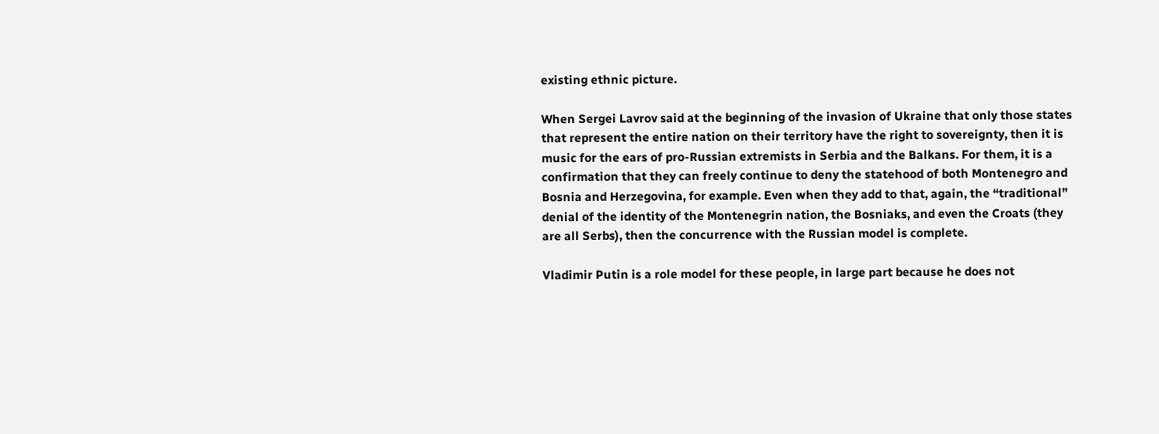existing ethnic picture.

When Sergei Lavrov said at the beginning of the invasion of Ukraine that only those states that represent the entire nation on their territory have the right to sovereignty, then it is music for the ears of pro-Russian extremists in Serbia and the Balkans. For them, it is a confirmation that they can freely continue to deny the statehood of both Montenegro and Bosnia and Herzegovina, for example. Even when they add to that, again, the “traditional” denial of the identity of the Montenegrin nation, the Bosniaks, and even the Croats (they are all Serbs), then the concurrence with the Russian model is complete.

Vladimir Putin is a role model for these people, in large part because he does not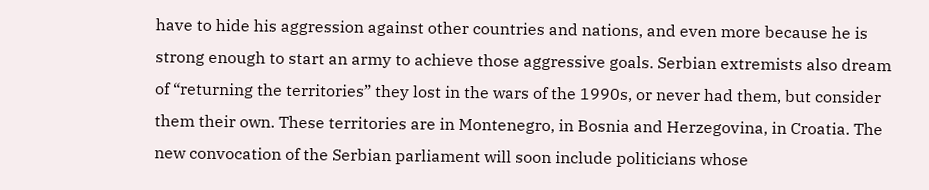have to hide his aggression against other countries and nations, and even more because he is strong enough to start an army to achieve those aggressive goals. Serbian extremists also dream of “returning the territories” they lost in the wars of the 1990s, or never had them, but consider them their own. These territories are in Montenegro, in Bosnia and Herzegovina, in Croatia. The new convocation of the Serbian parliament will soon include politicians whose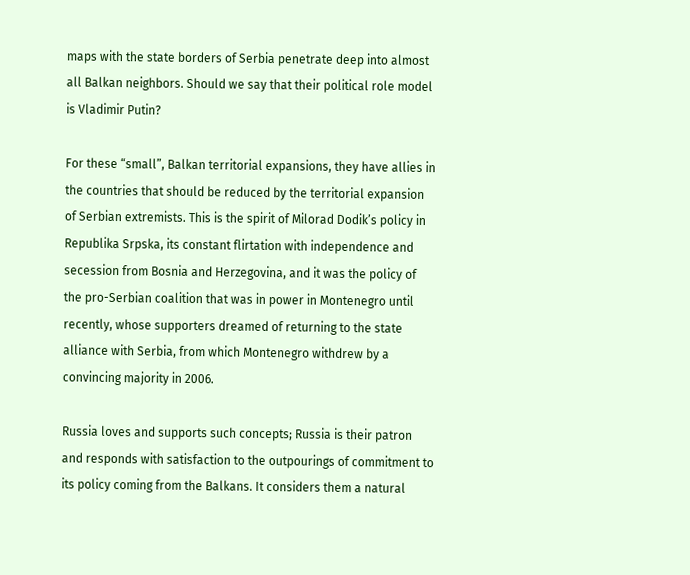maps with the state borders of Serbia penetrate deep into almost all Balkan neighbors. Should we say that their political role model is Vladimir Putin?

For these “small”, Balkan territorial expansions, they have allies in the countries that should be reduced by the territorial expansion of Serbian extremists. This is the spirit of Milorad Dodik’s policy in Republika Srpska, its constant flirtation with independence and secession from Bosnia and Herzegovina, and it was the policy of the pro-Serbian coalition that was in power in Montenegro until recently, whose supporters dreamed of returning to the state alliance with Serbia, from which Montenegro withdrew by a convincing majority in 2006.

Russia loves and supports such concepts; Russia is their patron and responds with satisfaction to the outpourings of commitment to its policy coming from the Balkans. It considers them a natural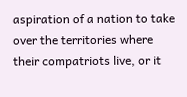aspiration of a nation to take over the territories where their compatriots live, or it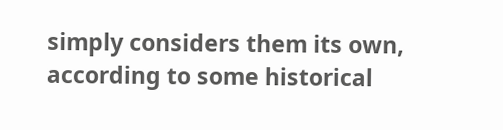simply considers them its own, according to some historical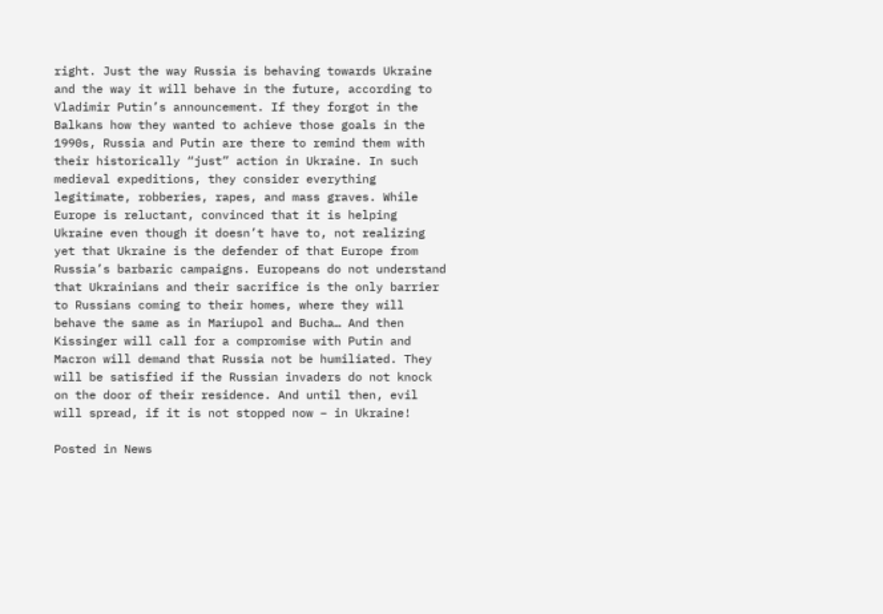right. Just the way Russia is behaving towards Ukraine and the way it will behave in the future, according to Vladimir Putin’s announcement. If they forgot in the Balkans how they wanted to achieve those goals in the 1990s, Russia and Putin are there to remind them with their historically “just” action in Ukraine. In such medieval expeditions, they consider everything legitimate, robberies, rapes, and mass graves. While Europe is reluctant, convinced that it is helping Ukraine even though it doesn’t have to, not realizing yet that Ukraine is the defender of that Europe from Russia’s barbaric campaigns. Europeans do not understand that Ukrainians and their sacrifice is the only barrier to Russians coming to their homes, where they will behave the same as in Mariupol and Bucha… And then Kissinger will call for a compromise with Putin and Macron will demand that Russia not be humiliated. They will be satisfied if the Russian invaders do not knock on the door of their residence. And until then, evil will spread, if it is not stopped now – in Ukraine!

Posted in News